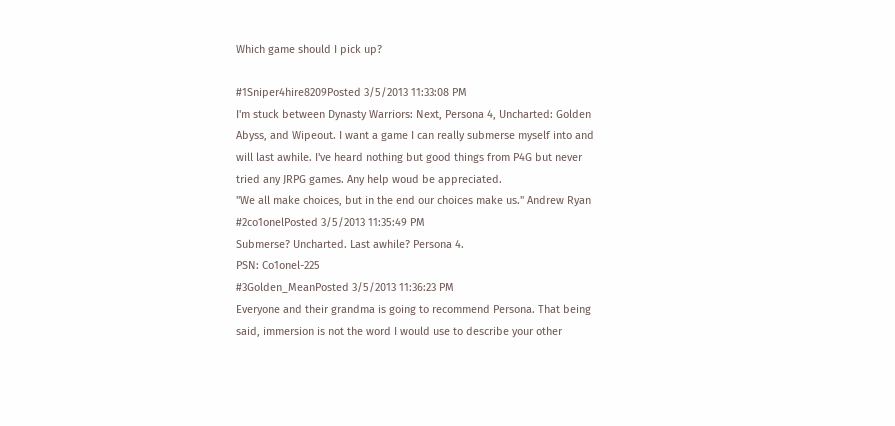Which game should I pick up?

#1Sniper4hire8209Posted 3/5/2013 11:33:08 PM
I'm stuck between Dynasty Warriors: Next, Persona 4, Uncharted: Golden Abyss, and Wipeout. I want a game I can really submerse myself into and will last awhile. I've heard nothing but good things from P4G but never tried any JRPG games. Any help woud be appreciated.
"We all make choices, but in the end our choices make us." Andrew Ryan
#2co1onelPosted 3/5/2013 11:35:49 PM
Submerse? Uncharted. Last awhile? Persona 4.
PSN: Co1onel-225
#3Golden_MeanPosted 3/5/2013 11:36:23 PM
Everyone and their grandma is going to recommend Persona. That being said, immersion is not the word I would use to describe your other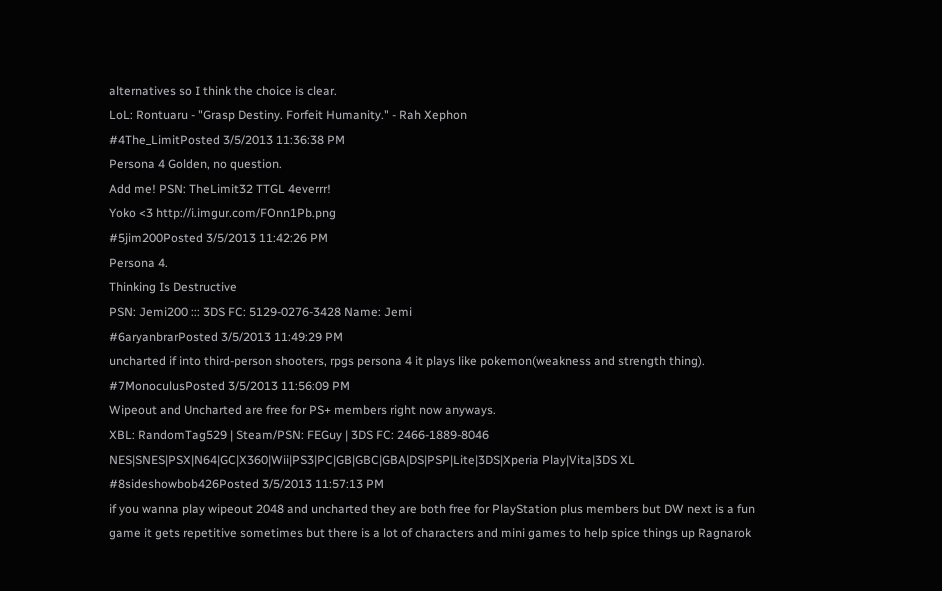alternatives so I think the choice is clear.
LoL: Rontuaru - "Grasp Destiny. Forfeit Humanity." - Rah Xephon
#4The_LimitPosted 3/5/2013 11:36:38 PM
Persona 4 Golden, no question.
Add me! PSN: TheLimit32 TTGL 4everrr!
Yoko <3 http://i.imgur.com/FOnn1Pb.png
#5jim200Posted 3/5/2013 11:42:26 PM
Persona 4.
Thinking Is Destructive
PSN: Jemi200 ::: 3DS FC: 5129-0276-3428 Name: Jemi
#6aryanbrarPosted 3/5/2013 11:49:29 PM
uncharted if into third-person shooters, rpgs persona 4 it plays like pokemon(weakness and strength thing).
#7MonoculusPosted 3/5/2013 11:56:09 PM
Wipeout and Uncharted are free for PS+ members right now anyways.
XBL: RandomTag529 | Steam/PSN: FEGuy | 3DS FC: 2466-1889-8046
NES|SNES|PSX|N64|GC|X360|Wii|PS3|PC|GB|GBC|GBA|DS|PSP|Lite|3DS|Xperia Play|Vita|3DS XL
#8sideshowbob426Posted 3/5/2013 11:57:13 PM
if you wanna play wipeout 2048 and uncharted they are both free for PlayStation plus members but DW next is a fun game it gets repetitive sometimes but there is a lot of characters and mini games to help spice things up Ragnarok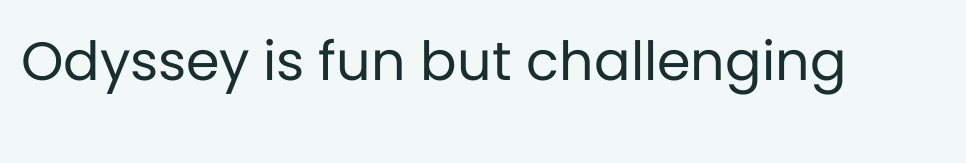Odyssey is fun but challenging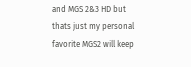and MGS 2&3 HD but thats just my personal favorite MGS2 will keep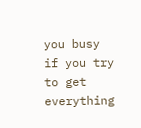you busy if you try to get everything